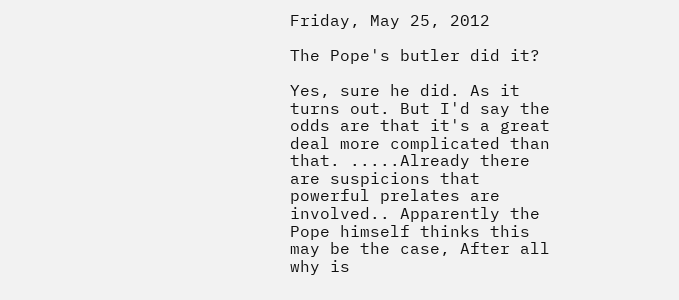Friday, May 25, 2012

The Pope's butler did it?

Yes, sure he did. As it turns out. But I'd say the odds are that it's a great deal more complicated than that. .....Already there are suspicions that powerful prelates are involved.. Apparently the Pope himself thinks this may be the case, After all why is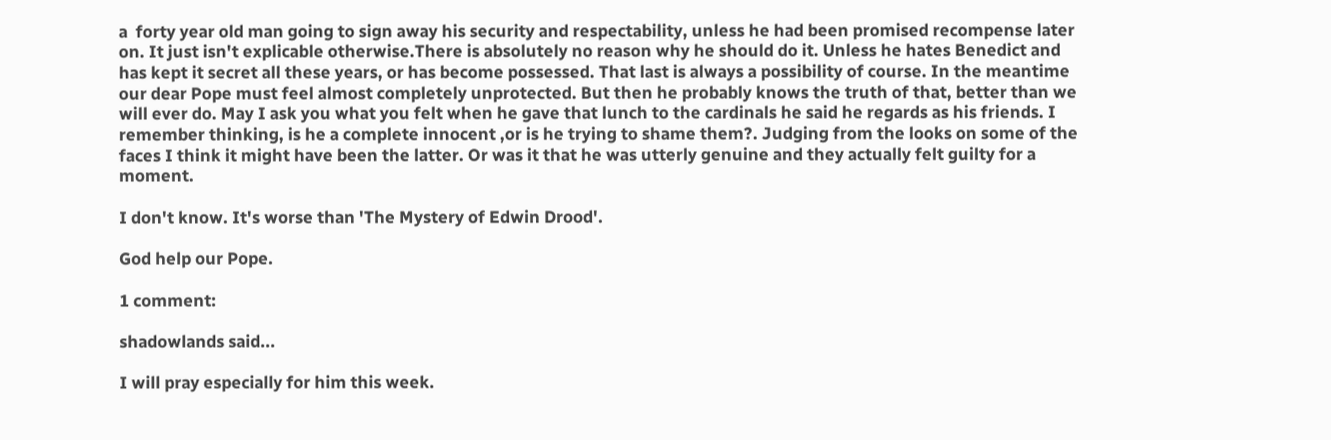a  forty year old man going to sign away his security and respectability, unless he had been promised recompense later on. It just isn't explicable otherwise.There is absolutely no reason why he should do it. Unless he hates Benedict and has kept it secret all these years, or has become possessed. That last is always a possibility of course. In the meantime our dear Pope must feel almost completely unprotected. But then he probably knows the truth of that, better than we will ever do. May I ask you what you felt when he gave that lunch to the cardinals he said he regards as his friends. I remember thinking, is he a complete innocent ,or is he trying to shame them?. Judging from the looks on some of the faces I think it might have been the latter. Or was it that he was utterly genuine and they actually felt guilty for a moment.

I don't know. It's worse than 'The Mystery of Edwin Drood'.

God help our Pope.

1 comment:

shadowlands said...

I will pray especially for him this week.